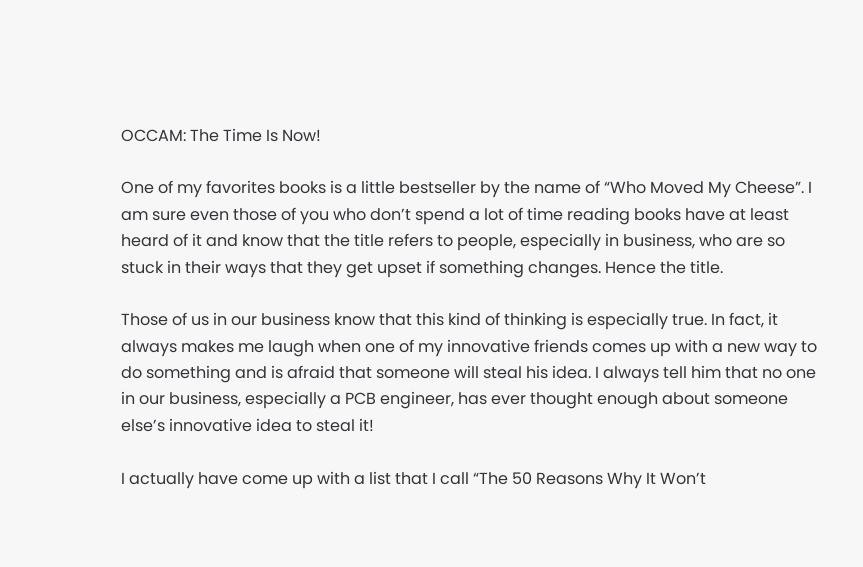OCCAM: The Time Is Now!

One of my favorites books is a little bestseller by the name of “Who Moved My Cheese”. I am sure even those of you who don’t spend a lot of time reading books have at least heard of it and know that the title refers to people, especially in business, who are so stuck in their ways that they get upset if something changes. Hence the title.

Those of us in our business know that this kind of thinking is especially true. In fact, it always makes me laugh when one of my innovative friends comes up with a new way to do something and is afraid that someone will steal his idea. I always tell him that no one in our business, especially a PCB engineer, has ever thought enough about someone else’s innovative idea to steal it!

I actually have come up with a list that I call “The 50 Reasons Why It Won’t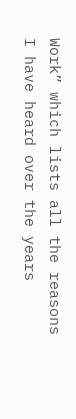Work” which lists all the reasons I have heard over the years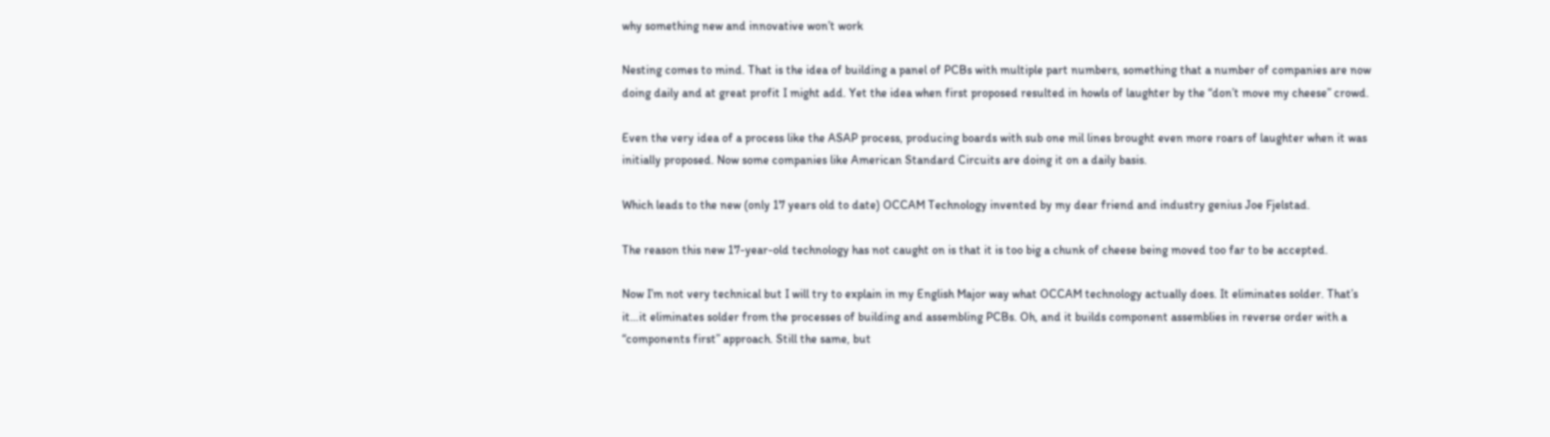why something new and innovative won’t work

Nesting comes to mind. That is the idea of building a panel of PCBs with multiple part numbers, something that a number of companies are now doing daily and at great profit I might add. Yet the idea when first proposed resulted in howls of laughter by the “don’t move my cheese” crowd.

Even the very idea of a process like the ASAP process, producing boards with sub one mil lines brought even more roars of laughter when it was initially proposed. Now some companies like American Standard Circuits are doing it on a daily basis.

Which leads to the new (only 17 years old to date) OCCAM Technology invented by my dear friend and industry genius Joe Fjelstad.

The reason this new 17-year-old technology has not caught on is that it is too big a chunk of cheese being moved too far to be accepted.

Now I’m not very technical but I will try to explain in my English Major way what OCCAM technology actually does. It eliminates solder. That’s it…it eliminates solder from the processes of building and assembling PCBs. Oh, and it builds component assemblies in reverse order with a “components first” approach. Still the same, but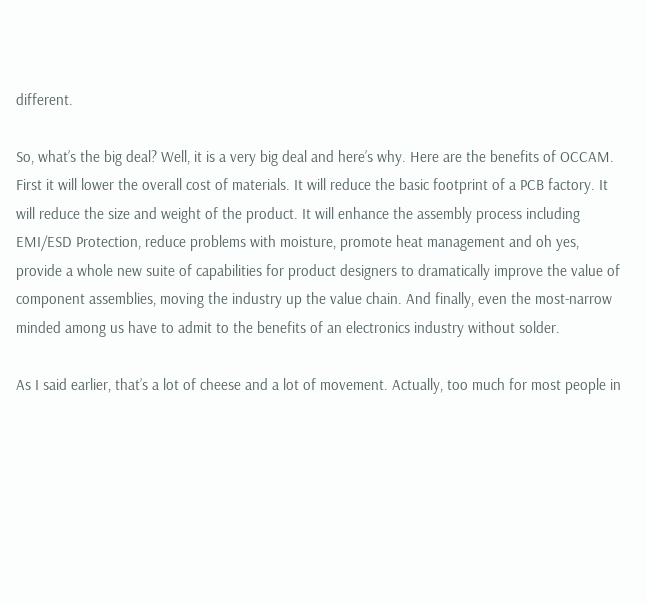different.

So, what’s the big deal? Well, it is a very big deal and here’s why. Here are the benefits of OCCAM. First it will lower the overall cost of materials. It will reduce the basic footprint of a PCB factory. It will reduce the size and weight of the product. It will enhance the assembly process including EMI/ESD Protection, reduce problems with moisture, promote heat management and oh yes, provide a whole new suite of capabilities for product designers to dramatically improve the value of component assemblies, moving the industry up the value chain. And finally, even the most-narrow minded among us have to admit to the benefits of an electronics industry without solder.

As I said earlier, that’s a lot of cheese and a lot of movement. Actually, too much for most people in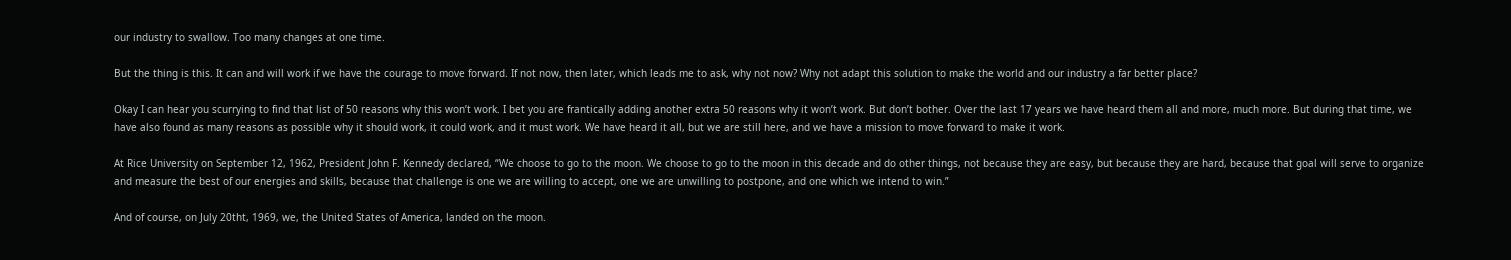our industry to swallow. Too many changes at one time.

But the thing is this. It can and will work if we have the courage to move forward. If not now, then later, which leads me to ask, why not now? Why not adapt this solution to make the world and our industry a far better place?

Okay I can hear you scurrying to find that list of 50 reasons why this won’t work. I bet you are frantically adding another extra 50 reasons why it won’t work. But don’t bother. Over the last 17 years we have heard them all and more, much more. But during that time, we have also found as many reasons as possible why it should work, it could work, and it must work. We have heard it all, but we are still here, and we have a mission to move forward to make it work.

At Rice University on September 12, 1962, President John F. Kennedy declared, “We choose to go to the moon. We choose to go to the moon in this decade and do other things, not because they are easy, but because they are hard, because that goal will serve to organize and measure the best of our energies and skills, because that challenge is one we are willing to accept, one we are unwilling to postpone, and one which we intend to win.”

And of course, on July 20tht, 1969, we, the United States of America, landed on the moon.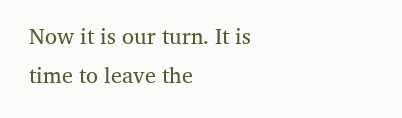Now it is our turn. It is time to leave the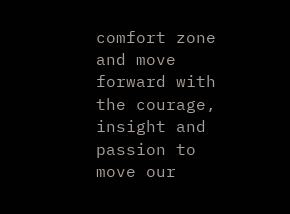comfort zone and move forward with the courage, insight and passion to move our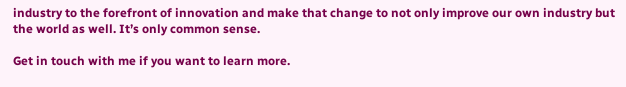industry to the forefront of innovation and make that change to not only improve our own industry but the world as well. It’s only common sense.

Get in touch with me if you want to learn more.